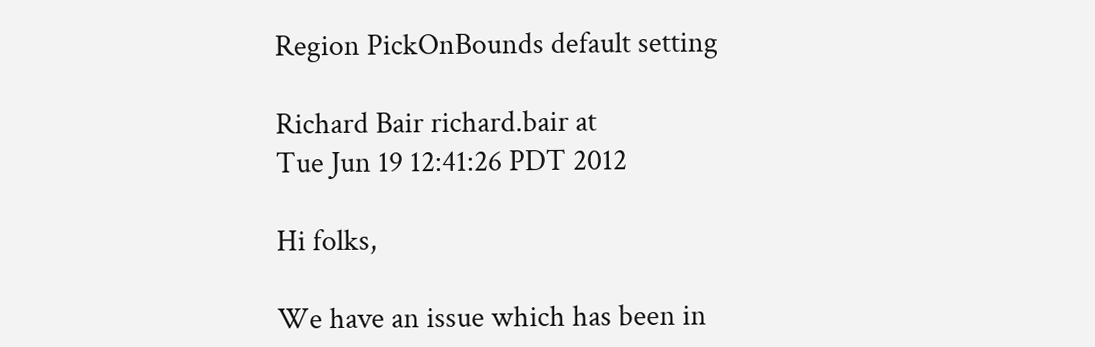Region PickOnBounds default setting

Richard Bair richard.bair at
Tue Jun 19 12:41:26 PDT 2012

Hi folks,

We have an issue which has been in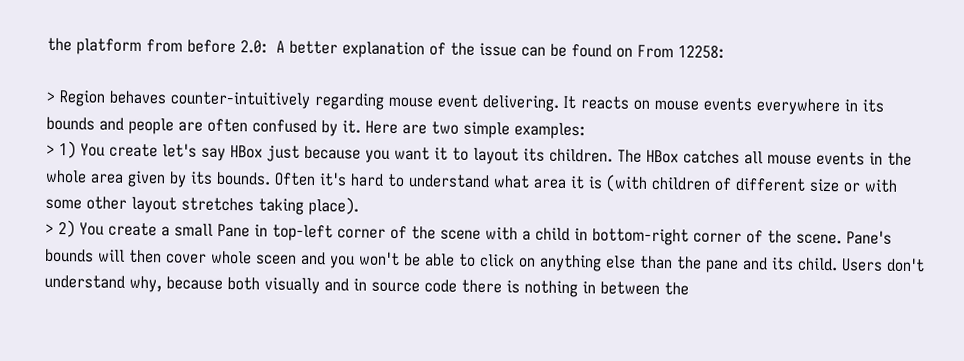the platform from before 2.0:  A better explanation of the issue can be found on From 12258:

> Region behaves counter-intuitively regarding mouse event delivering. It reacts on mouse events everywhere in its bounds and people are often confused by it. Here are two simple examples:
> 1) You create let's say HBox just because you want it to layout its children. The HBox catches all mouse events in the whole area given by its bounds. Often it's hard to understand what area it is (with children of different size or with some other layout stretches taking place).
> 2) You create a small Pane in top-left corner of the scene with a child in bottom-right corner of the scene. Pane's bounds will then cover whole sceen and you won't be able to click on anything else than the pane and its child. Users don't understand why, because both visually and in source code there is nothing in between the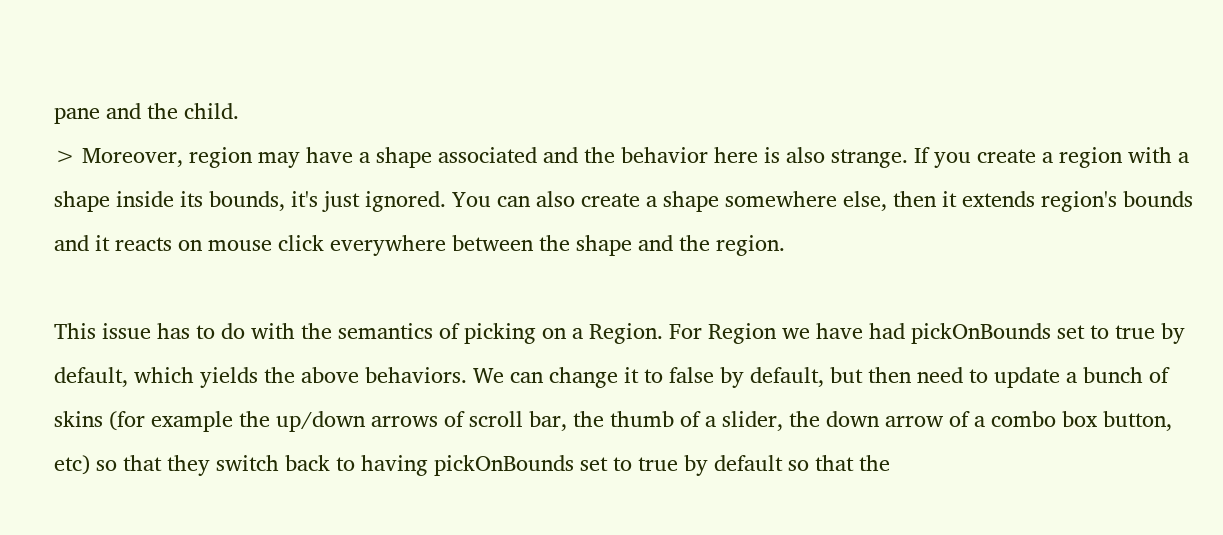pane and the child.
> Moreover, region may have a shape associated and the behavior here is also strange. If you create a region with a shape inside its bounds, it's just ignored. You can also create a shape somewhere else, then it extends region's bounds and it reacts on mouse click everywhere between the shape and the region.

This issue has to do with the semantics of picking on a Region. For Region we have had pickOnBounds set to true by default, which yields the above behaviors. We can change it to false by default, but then need to update a bunch of skins (for example the up/down arrows of scroll bar, the thumb of a slider, the down arrow of a combo box button, etc) so that they switch back to having pickOnBounds set to true by default so that the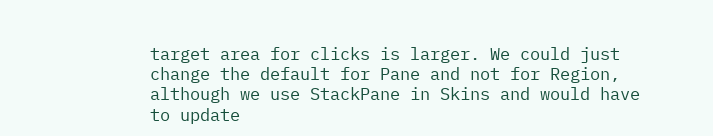target area for clicks is larger. We could just change the default for Pane and not for Region, although we use StackPane in Skins and would have to update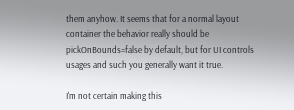them anyhow. It seems that for a normal layout container the behavior really should be pickOnBounds=false by default, but for UI controls usages and such you generally want it true.

I'm not certain making this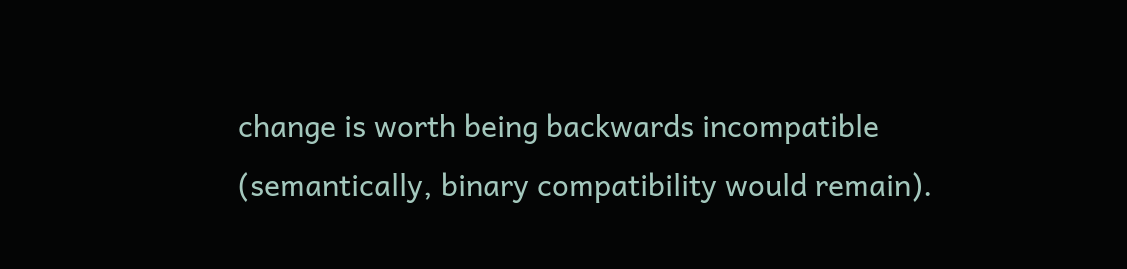change is worth being backwards incompatible (semantically, binary compatibility would remain).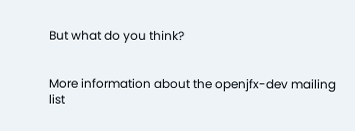But what do you think?


More information about the openjfx-dev mailing list